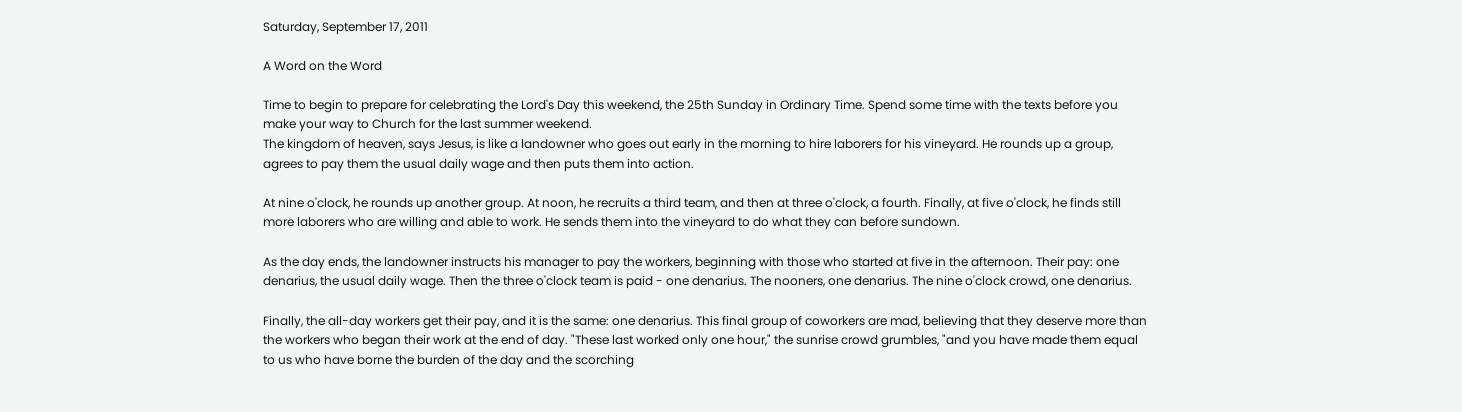Saturday, September 17, 2011

A Word on the Word

Time to begin to prepare for celebrating the Lord's Day this weekend, the 25th Sunday in Ordinary Time. Spend some time with the texts before you make your way to Church for the last summer weekend.
The kingdom of heaven, says Jesus, is like a landowner who goes out early in the morning to hire laborers for his vineyard. He rounds up a group, agrees to pay them the usual daily wage and then puts them into action.

At nine o'clock, he rounds up another group. At noon, he recruits a third team, and then at three o'clock, a fourth. Finally, at five o'clock, he finds still more laborers who are willing and able to work. He sends them into the vineyard to do what they can before sundown.

As the day ends, the landowner instructs his manager to pay the workers, beginning with those who started at five in the afternoon. Their pay: one denarius, the usual daily wage. Then the three o'clock team is paid - one denarius. The nooners, one denarius. The nine o'clock crowd, one denarius.

Finally, the all-day workers get their pay, and it is the same: one denarius. This final group of coworkers are mad, believing that they deserve more than the workers who began their work at the end of day. "These last worked only one hour," the sunrise crowd grumbles, "and you have made them equal to us who have borne the burden of the day and the scorching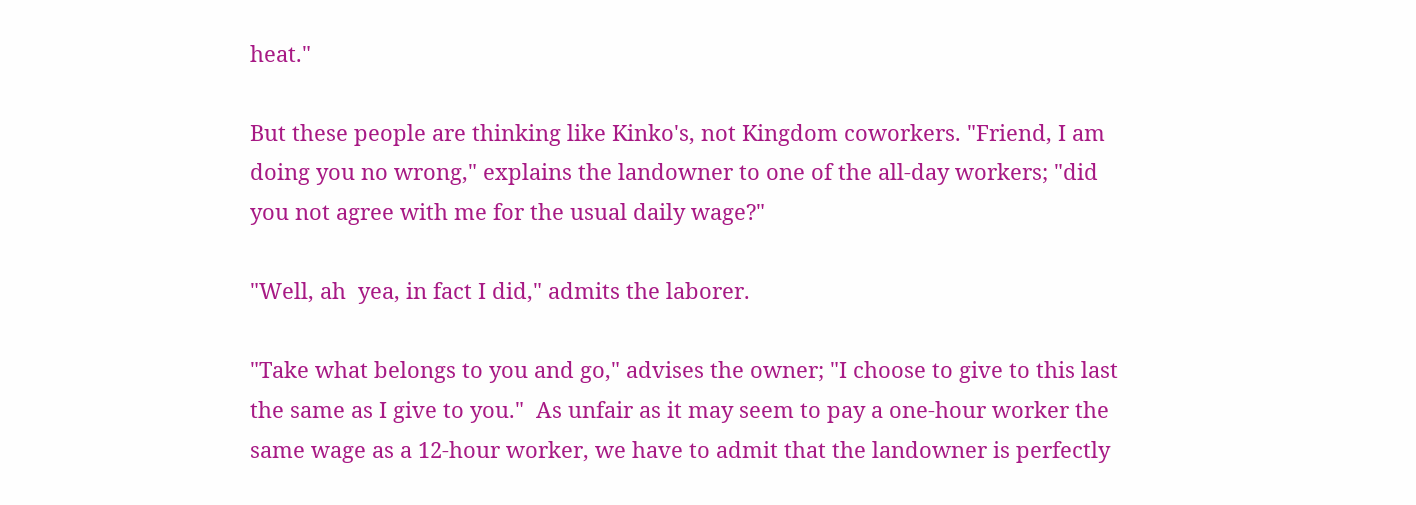heat."

But these people are thinking like Kinko's, not Kingdom coworkers. "Friend, I am doing you no wrong," explains the landowner to one of the all-day workers; "did you not agree with me for the usual daily wage?"

"Well, ah  yea, in fact I did," admits the laborer.

"Take what belongs to you and go," advises the owner; "I choose to give to this last the same as I give to you."  As unfair as it may seem to pay a one-hour worker the same wage as a 12-hour worker, we have to admit that the landowner is perfectly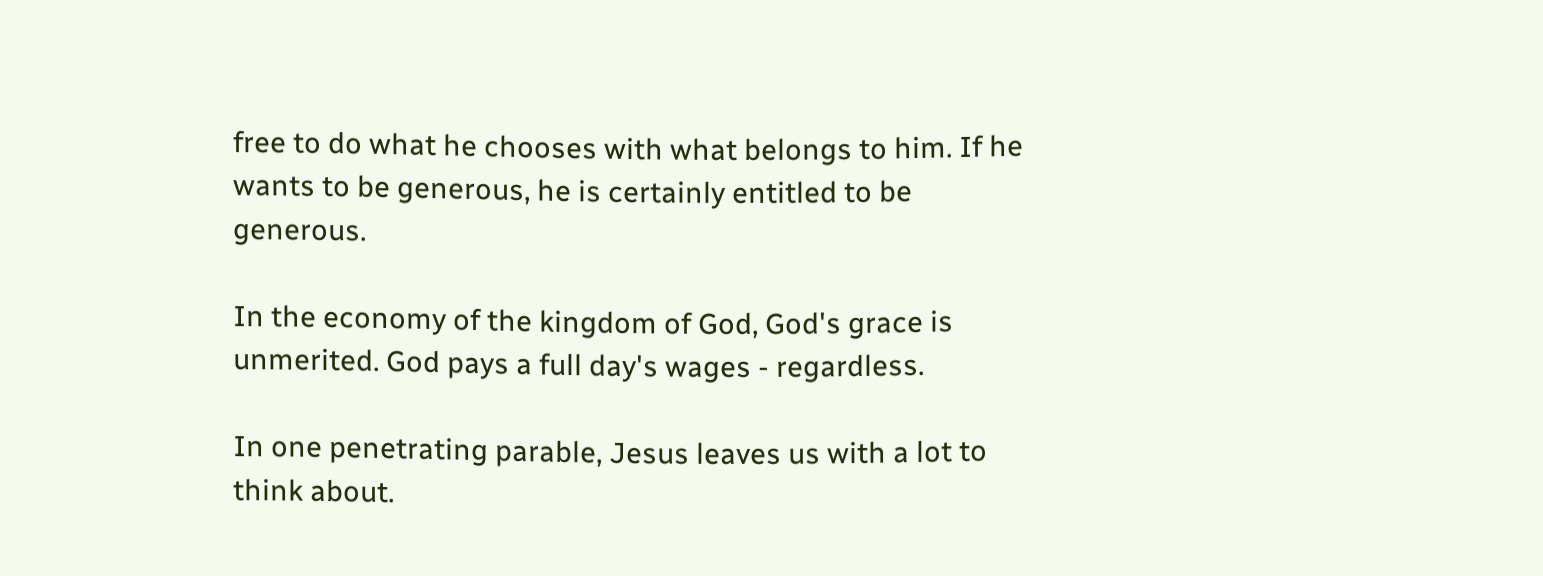free to do what he chooses with what belongs to him. If he wants to be generous, he is certainly entitled to be generous.

In the economy of the kingdom of God, God's grace is unmerited. God pays a full day's wages - regardless.

In one penetrating parable, Jesus leaves us with a lot to think about.